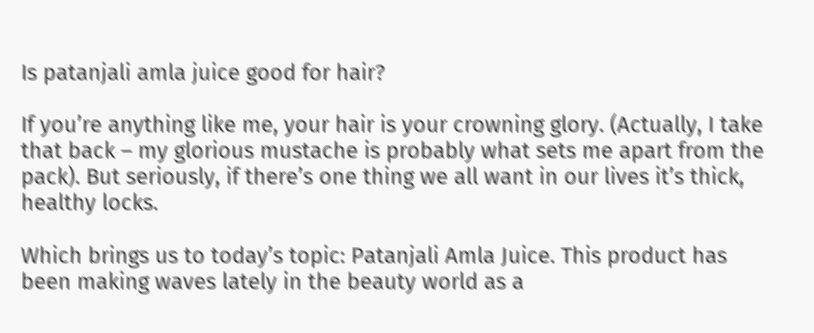Is patanjali amla juice good for hair?

If you’re anything like me, your hair is your crowning glory. (Actually, I take that back – my glorious mustache is probably what sets me apart from the pack). But seriously, if there’s one thing we all want in our lives it’s thick, healthy locks.

Which brings us to today’s topic: Patanjali Amla Juice. This product has been making waves lately in the beauty world as a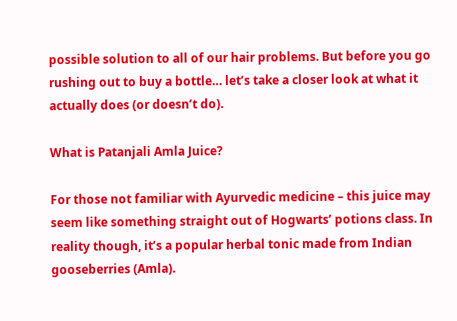possible solution to all of our hair problems. But before you go rushing out to buy a bottle… let’s take a closer look at what it actually does (or doesn’t do).

What is Patanjali Amla Juice?

For those not familiar with Ayurvedic medicine – this juice may seem like something straight out of Hogwarts’ potions class. In reality though, it’s a popular herbal tonic made from Indian gooseberries (Amla).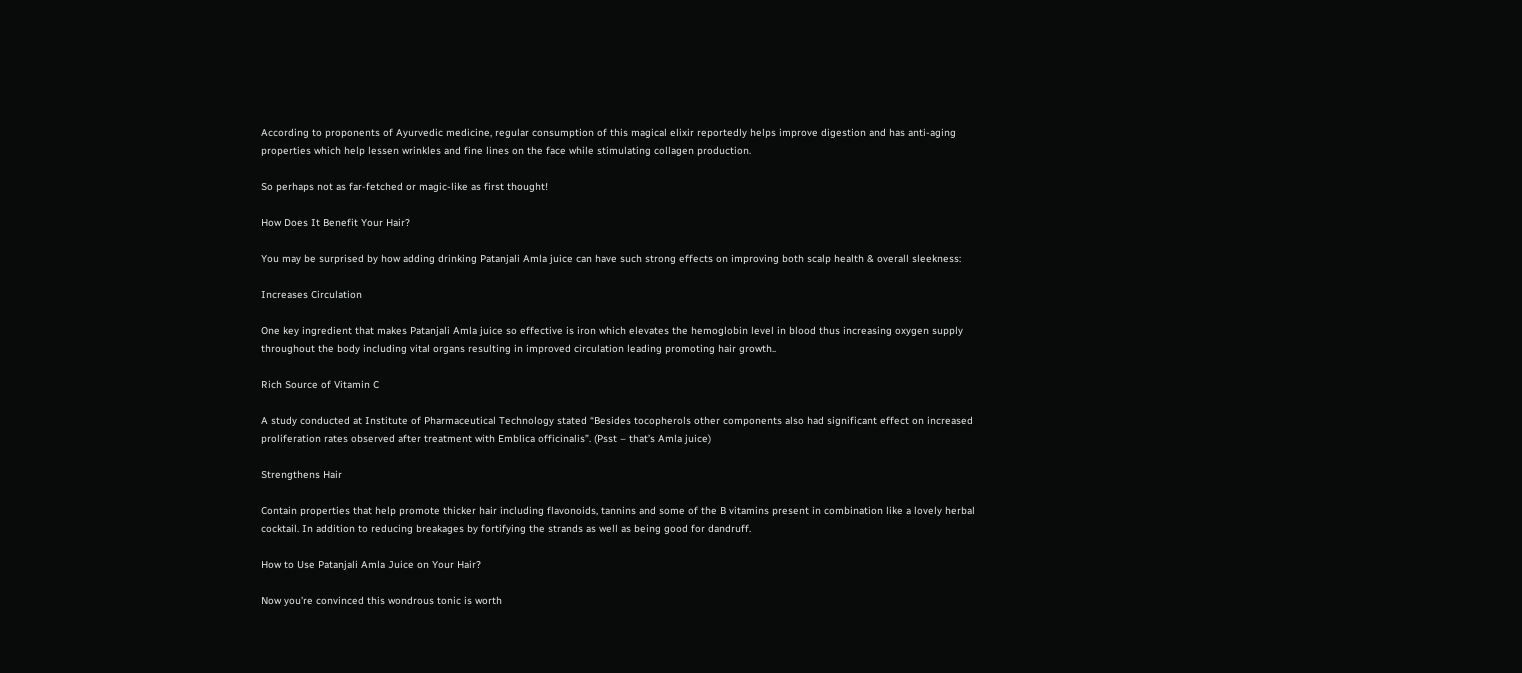According to proponents of Ayurvedic medicine, regular consumption of this magical elixir reportedly helps improve digestion and has anti-aging properties which help lessen wrinkles and fine lines on the face while stimulating collagen production.

So perhaps not as far-fetched or magic-like as first thought!

How Does It Benefit Your Hair?

You may be surprised by how adding drinking Patanjali Amla juice can have such strong effects on improving both scalp health & overall sleekness:

Increases Circulation

One key ingredient that makes Patanjali Amla juice so effective is iron which elevates the hemoglobin level in blood thus increasing oxygen supply throughout the body including vital organs resulting in improved circulation leading promoting hair growth..

Rich Source of Vitamin C

A study conducted at Institute of Pharmaceutical Technology stated “Besides tocopherols other components also had significant effect on increased proliferation rates observed after treatment with Emblica officinalis”. (Psst – that’s Amla juice)

Strengthens Hair

Contain properties that help promote thicker hair including flavonoids, tannins and some of the B vitamins present in combination like a lovely herbal cocktail. In addition to reducing breakages by fortifying the strands as well as being good for dandruff.

How to Use Patanjali Amla Juice on Your Hair?

Now you’re convinced this wondrous tonic is worth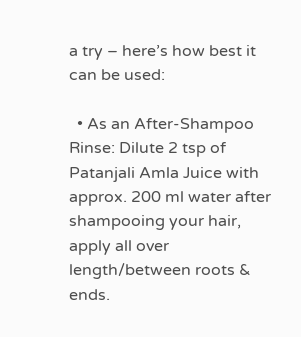a try – here’s how best it can be used:

  • As an After-Shampoo Rinse: Dilute 2 tsp of Patanjali Amla Juice with approx. 200 ml water after shampooing your hair, apply all over length/between roots & ends.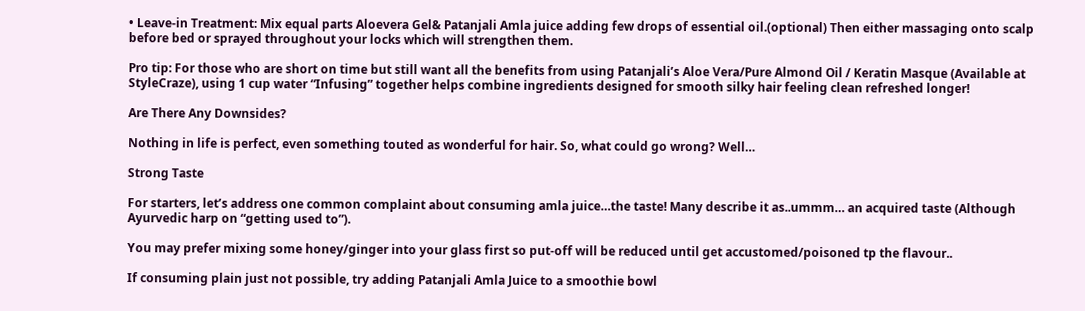• Leave-in Treatment: Mix equal parts Aloevera Gel& Patanjali Amla juice adding few drops of essential oil.(optional) Then either massaging onto scalp before bed or sprayed throughout your locks which will strengthen them.

Pro tip: For those who are short on time but still want all the benefits from using Patanjali’s Aloe Vera/Pure Almond Oil / Keratin Masque (Available at StyleCraze), using 1 cup water “Infusing” together helps combine ingredients designed for smooth silky hair feeling clean refreshed longer!

Are There Any Downsides?

Nothing in life is perfect, even something touted as wonderful for hair. So, what could go wrong? Well…

Strong Taste

For starters, let’s address one common complaint about consuming amla juice…the taste! Many describe it as..ummm… an acquired taste (Although Ayurvedic harp on “getting used to”).

You may prefer mixing some honey/ginger into your glass first so put-off will be reduced until get accustomed/poisoned tp the flavour..

If consuming plain just not possible, try adding Patanjali Amla Juice to a smoothie bowl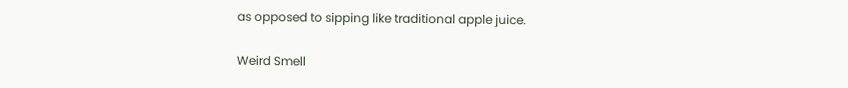as opposed to sipping like traditional apple juice.

Weird Smell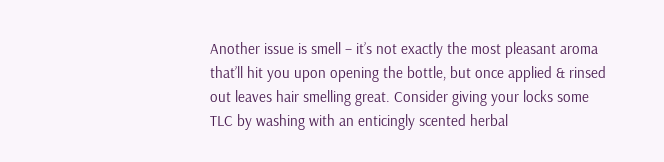Another issue is smell – it’s not exactly the most pleasant aroma that’ll hit you upon opening the bottle, but once applied & rinsed out leaves hair smelling great. Consider giving your locks some TLC by washing with an enticingly scented herbal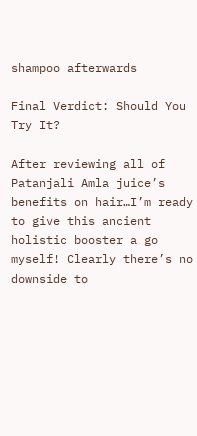shampoo afterwards

Final Verdict: Should You Try It?

After reviewing all of Patanjali Amla juice’s benefits on hair…I’m ready to give this ancient holistic booster a go myself! Clearly there’s no downside to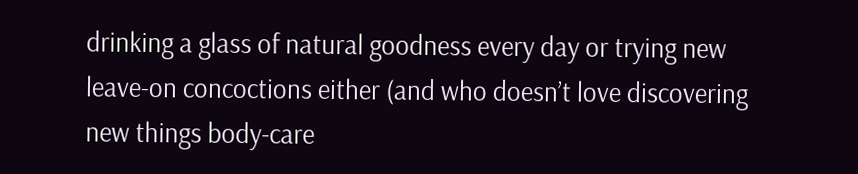drinking a glass of natural goodness every day or trying new leave-on concoctions either (and who doesn’t love discovering new things body-care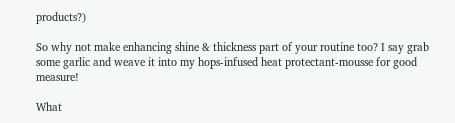products?)

So why not make enhancing shine & thickness part of your routine too? I say grab some garlic and weave it into my hops-infused heat protectant-mousse for good measure!

What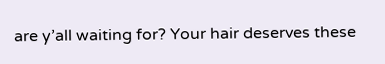are y’all waiting for? Your hair deserves these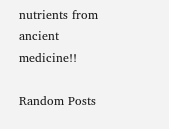nutrients from ancient medicine!!

Random Posts